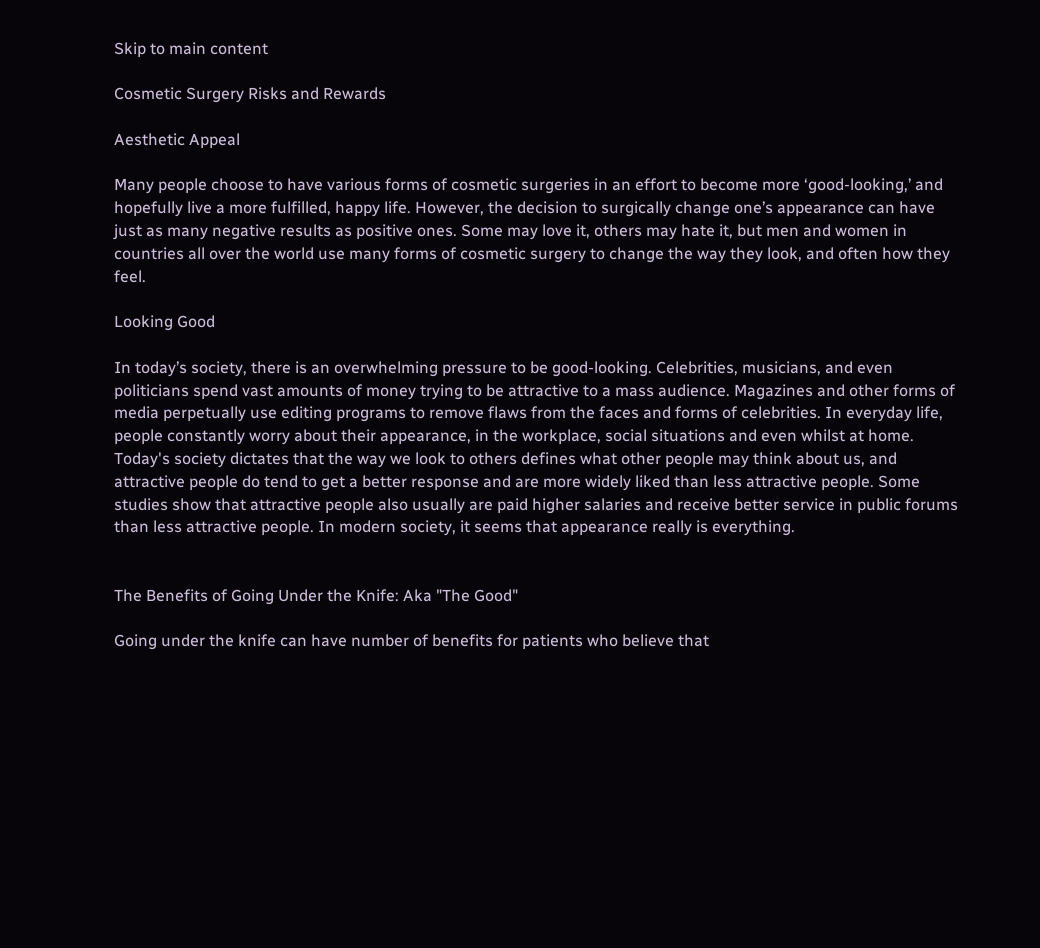Skip to main content

Cosmetic Surgery Risks and Rewards

Aesthetic Appeal

Many people choose to have various forms of cosmetic surgeries in an effort to become more ‘good-looking,’ and hopefully live a more fulfilled, happy life. However, the decision to surgically change one’s appearance can have just as many negative results as positive ones. Some may love it, others may hate it, but men and women in countries all over the world use many forms of cosmetic surgery to change the way they look, and often how they feel.

Looking Good

In today’s society, there is an overwhelming pressure to be good-looking. Celebrities, musicians, and even politicians spend vast amounts of money trying to be attractive to a mass audience. Magazines and other forms of media perpetually use editing programs to remove flaws from the faces and forms of celebrities. In everyday life, people constantly worry about their appearance, in the workplace, social situations and even whilst at home. Today's society dictates that the way we look to others defines what other people may think about us, and attractive people do tend to get a better response and are more widely liked than less attractive people. Some studies show that attractive people also usually are paid higher salaries and receive better service in public forums than less attractive people. In modern society, it seems that appearance really is everything.


The Benefits of Going Under the Knife: Aka "The Good"

Going under the knife can have number of benefits for patients who believe that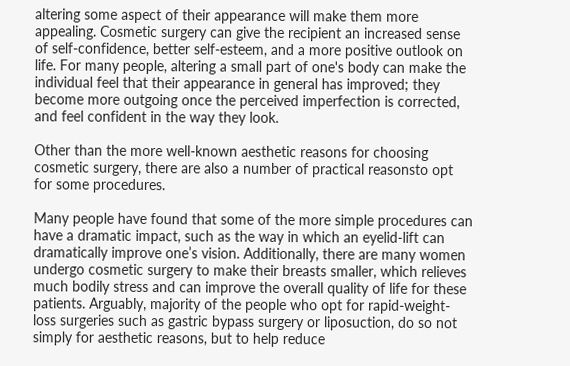altering some aspect of their appearance will make them more appealing. Cosmetic surgery can give the recipient an increased sense of self-confidence, better self-esteem, and a more positive outlook on life. For many people, altering a small part of one's body can make the individual feel that their appearance in general has improved; they become more outgoing once the perceived imperfection is corrected, and feel confident in the way they look.

Other than the more well-known aesthetic reasons for choosing cosmetic surgery, there are also a number of practical reasonsto opt for some procedures.

Many people have found that some of the more simple procedures can have a dramatic impact, such as the way in which an eyelid-lift can dramatically improve one’s vision. Additionally, there are many women undergo cosmetic surgery to make their breasts smaller, which relieves much bodily stress and can improve the overall quality of life for these patients. Arguably, majority of the people who opt for rapid-weight-loss surgeries such as gastric bypass surgery or liposuction, do so not simply for aesthetic reasons, but to help reduce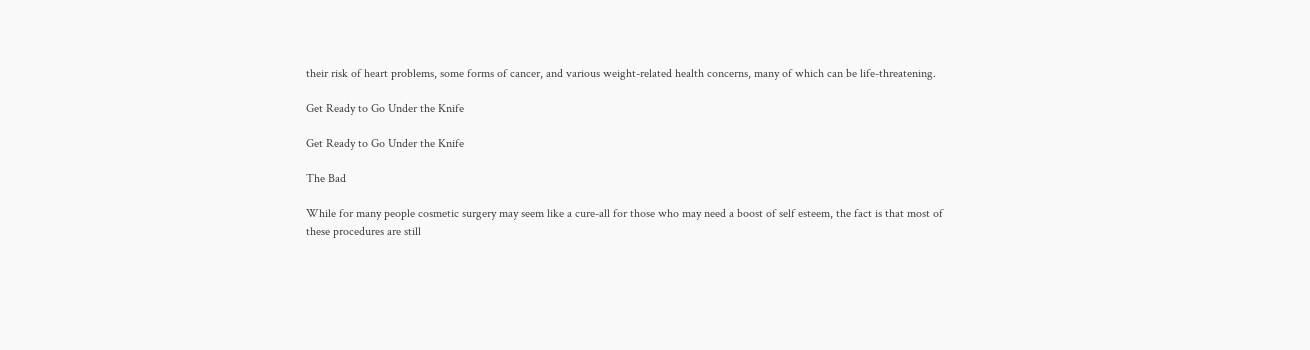their risk of heart problems, some forms of cancer, and various weight-related health concerns, many of which can be life-threatening.

Get Ready to Go Under the Knife

Get Ready to Go Under the Knife

The Bad

While for many people cosmetic surgery may seem like a cure-all for those who may need a boost of self esteem, the fact is that most of these procedures are still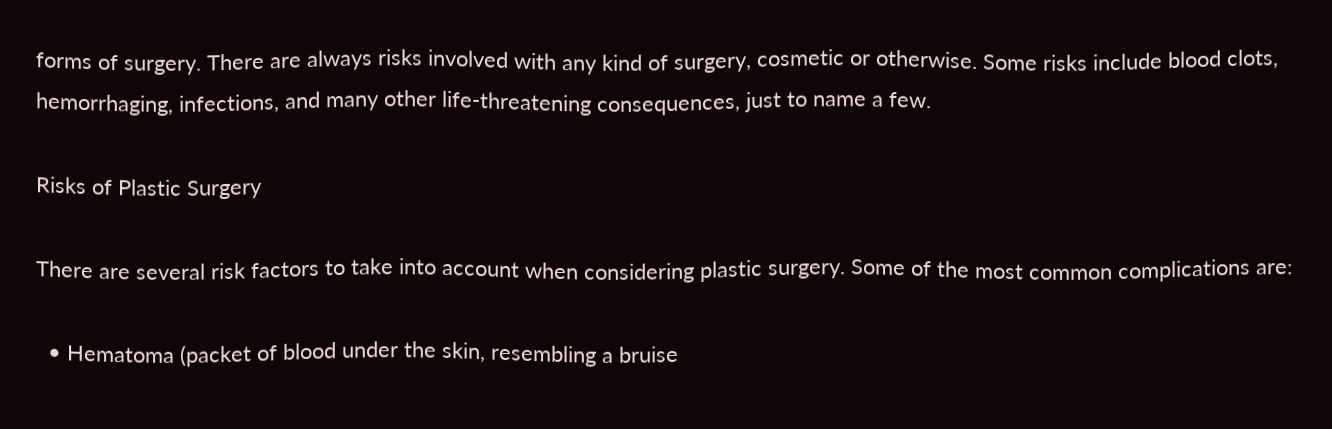forms of surgery. There are always risks involved with any kind of surgery, cosmetic or otherwise. Some risks include blood clots, hemorrhaging, infections, and many other life-threatening consequences, just to name a few.

Risks of Plastic Surgery

There are several risk factors to take into account when considering plastic surgery. Some of the most common complications are:

  • Hematoma (packet of blood under the skin, resembling a bruise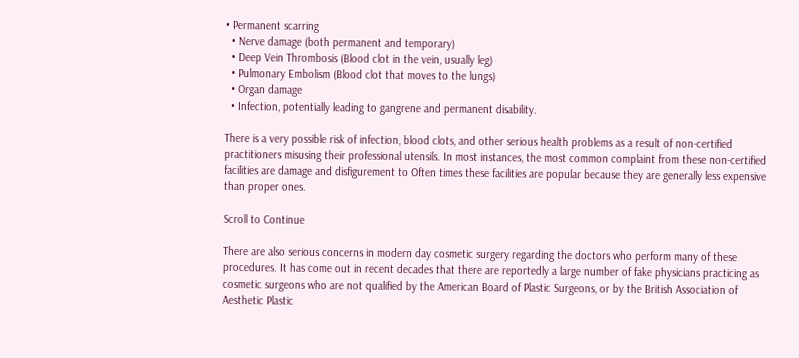• Permanent scarring
  • Nerve damage (both permanent and temporary)
  • Deep Vein Thrombosis (Blood clot in the vein, usually leg)
  • Pulmonary Embolism (Blood clot that moves to the lungs)
  • Organ damage
  • Infection, potentially leading to gangrene and permanent disability.

There is a very possible risk of infection, blood clots, and other serious health problems as a result of non-certified practitioners misusing their professional utensils. In most instances, the most common complaint from these non-certified facilities are damage and disfigurement to Often times these facilities are popular because they are generally less expensive than proper ones.

Scroll to Continue

There are also serious concerns in modern day cosmetic surgery regarding the doctors who perform many of these procedures. It has come out in recent decades that there are reportedly a large number of fake physicians practicing as cosmetic surgeons who are not qualified by the American Board of Plastic Surgeons, or by the British Association of Aesthetic Plastic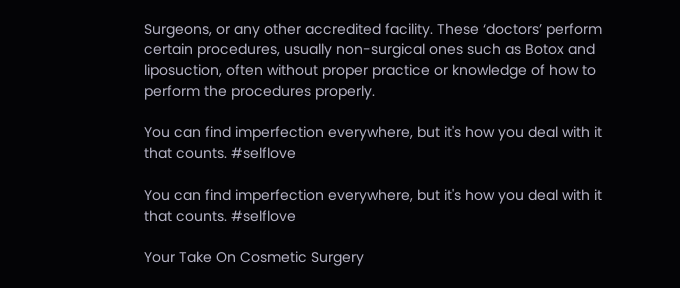Surgeons, or any other accredited facility. These ‘doctors’ perform certain procedures, usually non-surgical ones such as Botox and liposuction, often without proper practice or knowledge of how to perform the procedures properly.

You can find imperfection everywhere, but it's how you deal with it that counts. #selflove

You can find imperfection everywhere, but it's how you deal with it that counts. #selflove

Your Take On Cosmetic Surgery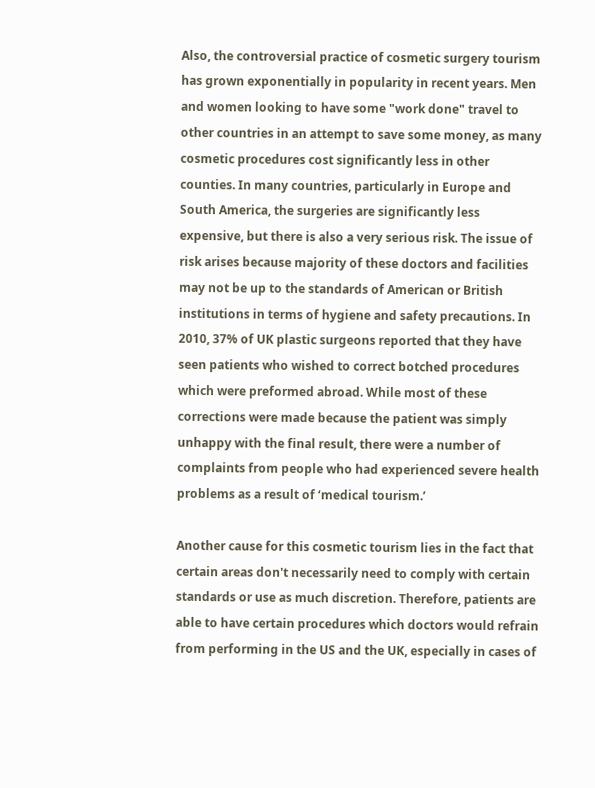Also, the controversial practice of cosmetic surgery tourism has grown exponentially in popularity in recent years. Men and women looking to have some "work done" travel to other countries in an attempt to save some money, as many cosmetic procedures cost significantly less in other counties. In many countries, particularly in Europe and South America, the surgeries are significantly less expensive, but there is also a very serious risk. The issue of risk arises because majority of these doctors and facilities may not be up to the standards of American or British institutions in terms of hygiene and safety precautions. In 2010, 37% of UK plastic surgeons reported that they have seen patients who wished to correct botched procedures which were preformed abroad. While most of these corrections were made because the patient was simply unhappy with the final result, there were a number of complaints from people who had experienced severe health problems as a result of ‘medical tourism.’

Another cause for this cosmetic tourism lies in the fact that certain areas don't necessarily need to comply with certain standards or use as much discretion. Therefore, patients are able to have certain procedures which doctors would refrain from performing in the US and the UK, especially in cases of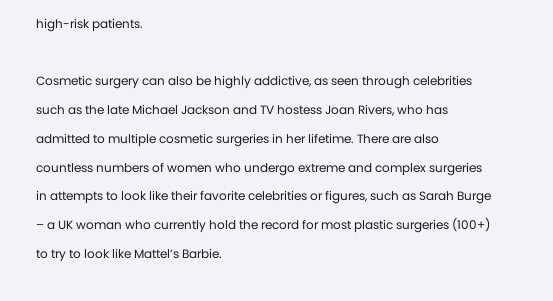high-risk patients.

Cosmetic surgery can also be highly addictive, as seen through celebrities such as the late Michael Jackson and TV hostess Joan Rivers, who has admitted to multiple cosmetic surgeries in her lifetime. There are also countless numbers of women who undergo extreme and complex surgeries in attempts to look like their favorite celebrities or figures, such as Sarah Burge – a UK woman who currently hold the record for most plastic surgeries (100+) to try to look like Mattel’s Barbie.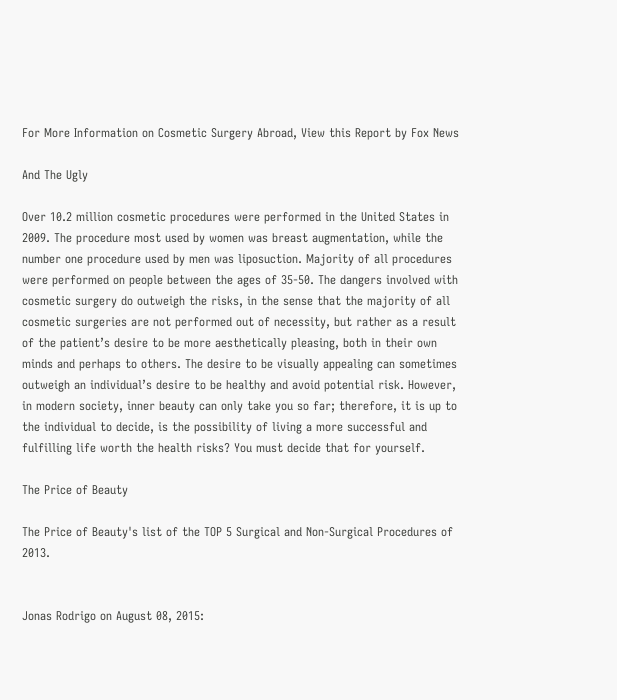For More Information on Cosmetic Surgery Abroad, View this Report by Fox News

And The Ugly

Over 10.2 million cosmetic procedures were performed in the United States in 2009. The procedure most used by women was breast augmentation, while the number one procedure used by men was liposuction. Majority of all procedures were performed on people between the ages of 35-50. The dangers involved with cosmetic surgery do outweigh the risks, in the sense that the majority of all cosmetic surgeries are not performed out of necessity, but rather as a result of the patient’s desire to be more aesthetically pleasing, both in their own minds and perhaps to others. The desire to be visually appealing can sometimes outweigh an individual’s desire to be healthy and avoid potential risk. However, in modern society, inner beauty can only take you so far; therefore, it is up to the individual to decide, is the possibility of living a more successful and fulfilling life worth the health risks? You must decide that for yourself.

The Price of Beauty

The Price of Beauty's list of the TOP 5 Surgical and Non-Surgical Procedures of 2013.


Jonas Rodrigo on August 08, 2015: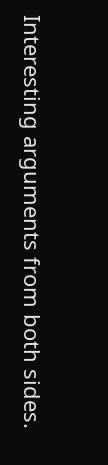Interesting arguments from both sides.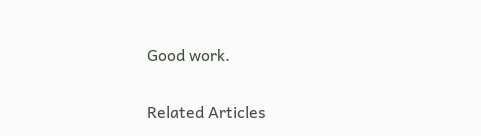Good work.

Related Articles